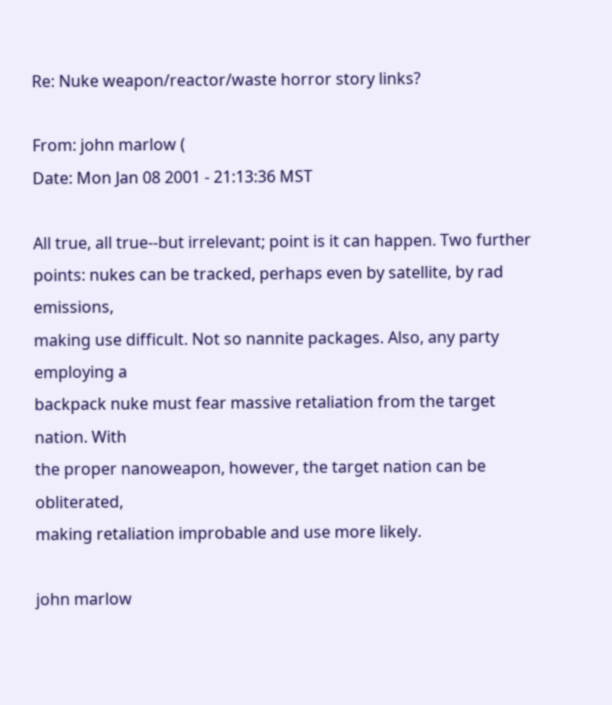Re: Nuke weapon/reactor/waste horror story links?

From: john marlow (
Date: Mon Jan 08 2001 - 21:13:36 MST

All true, all true--but irrelevant; point is it can happen. Two further
points: nukes can be tracked, perhaps even by satellite, by rad emissions,
making use difficult. Not so nannite packages. Also, any party employing a
backpack nuke must fear massive retaliation from the target nation. With
the proper nanoweapon, however, the target nation can be obliterated,
making retaliation improbable and use more likely.

john marlow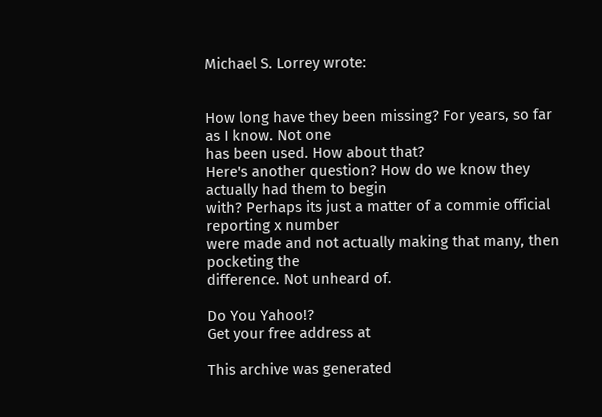Michael S. Lorrey wrote:


How long have they been missing? For years, so far as I know. Not one
has been used. How about that?
Here's another question? How do we know they actually had them to begin
with? Perhaps its just a matter of a commie official reporting x number
were made and not actually making that many, then pocketing the
difference. Not unheard of.

Do You Yahoo!?
Get your free address at

This archive was generated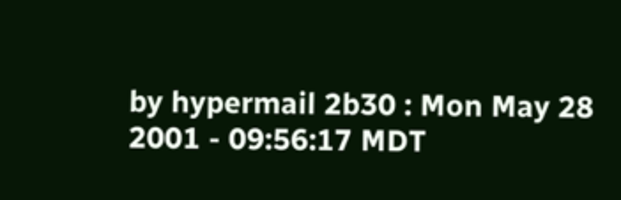by hypermail 2b30 : Mon May 28 2001 - 09:56:17 MDT